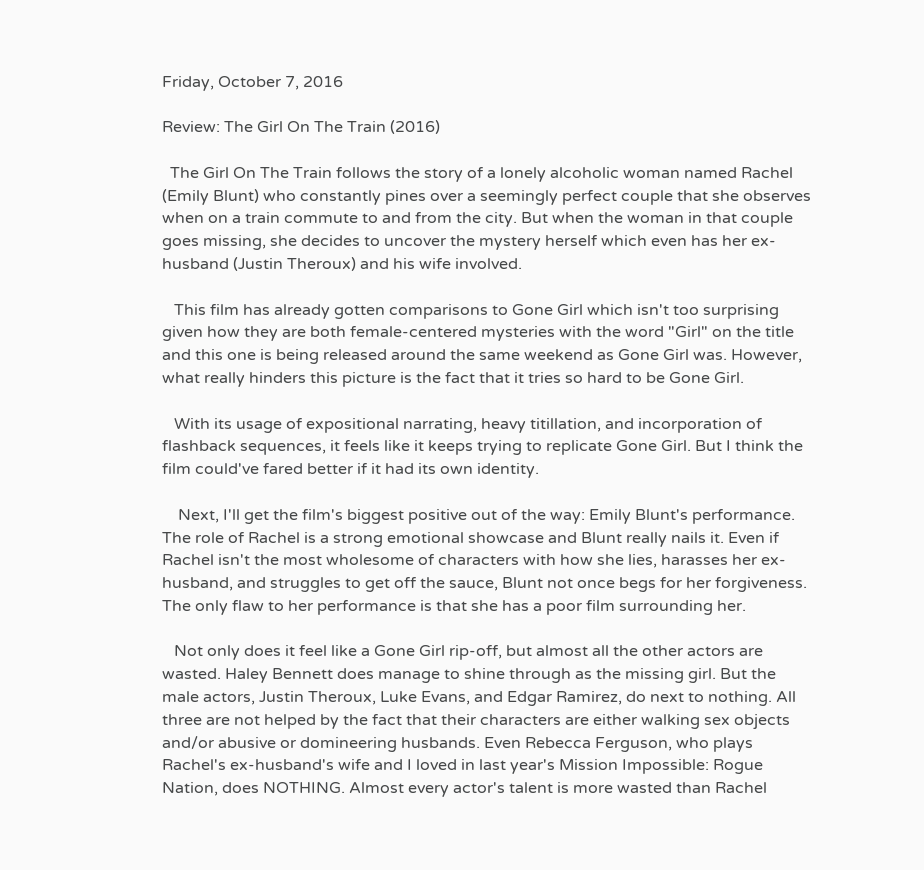Friday, October 7, 2016

Review: The Girl On The Train (2016)

  The Girl On The Train follows the story of a lonely alcoholic woman named Rachel (Emily Blunt) who constantly pines over a seemingly perfect couple that she observes when on a train commute to and from the city. But when the woman in that couple goes missing, she decides to uncover the mystery herself which even has her ex-husband (Justin Theroux) and his wife involved.

   This film has already gotten comparisons to Gone Girl which isn't too surprising given how they are both female-centered mysteries with the word "Girl" on the title and this one is being released around the same weekend as Gone Girl was. However, what really hinders this picture is the fact that it tries so hard to be Gone Girl.

   With its usage of expositional narrating, heavy titillation, and incorporation of flashback sequences, it feels like it keeps trying to replicate Gone Girl. But I think the film could've fared better if it had its own identity.

    Next, I'll get the film's biggest positive out of the way: Emily Blunt's performance. The role of Rachel is a strong emotional showcase and Blunt really nails it. Even if Rachel isn't the most wholesome of characters with how she lies, harasses her ex-husband, and struggles to get off the sauce, Blunt not once begs for her forgiveness. The only flaw to her performance is that she has a poor film surrounding her.

   Not only does it feel like a Gone Girl rip-off, but almost all the other actors are wasted. Haley Bennett does manage to shine through as the missing girl. But the male actors, Justin Theroux, Luke Evans, and Edgar Ramirez, do next to nothing. All three are not helped by the fact that their characters are either walking sex objects and/or abusive or domineering husbands. Even Rebecca Ferguson, who plays Rachel's ex-husband's wife and I loved in last year's Mission Impossible: Rogue Nation, does NOTHING. Almost every actor's talent is more wasted than Rachel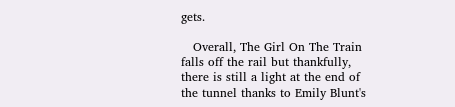gets.

   Overall, The Girl On The Train falls off the rail but thankfully, there is still a light at the end of the tunnel thanks to Emily Blunt's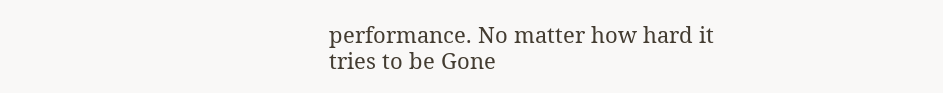performance. No matter how hard it tries to be Gone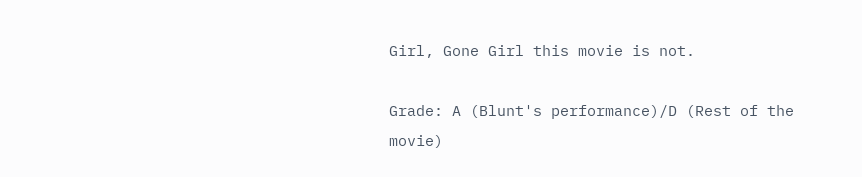Girl, Gone Girl this movie is not.

Grade: A (Blunt's performance)/D (Rest of the movie)